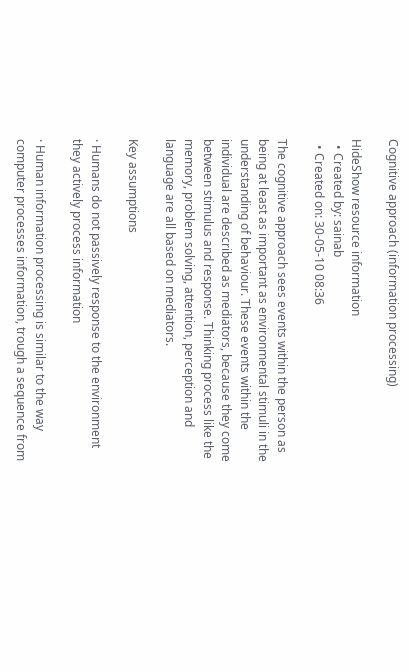Cognitive approach (information processing)

HideShow resource information
  • Created by: sainab
  • Created on: 30-05-10 08:36

The cognitive approach sees events within the person as being at least as important as environmental stimuli in the understanding of behaviour. These events within the individual are described as mediators, because they come between stimulus and response. Thinking process like the memory, problem solving, attention, perception and language are all based on mediators.

Key assumptions

· Humans do not passively response to the environment they actively process information

· Human information processing is similar to the way computer processes information, trough a sequence from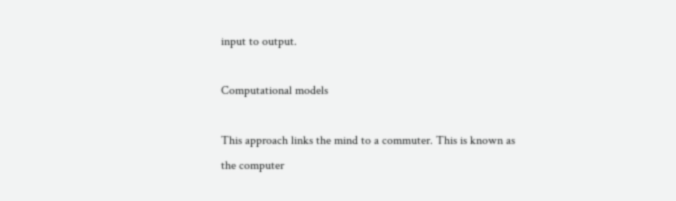input to output.

Computational models

This approach links the mind to a commuter. This is known as the computer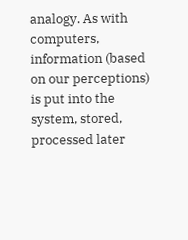analogy. As with computers, information (based on our perceptions) is put into the system, stored, processed later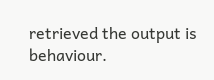retrieved the output is behaviour.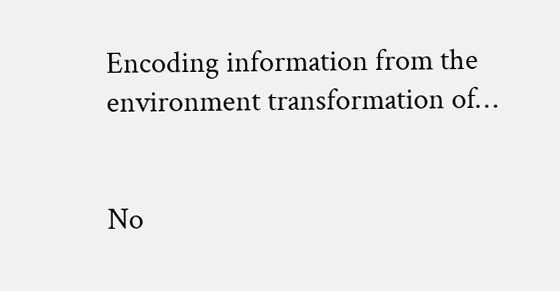Encoding information from the environment transformation of…


No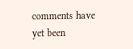comments have yet been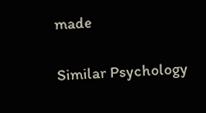made

Similar Psychology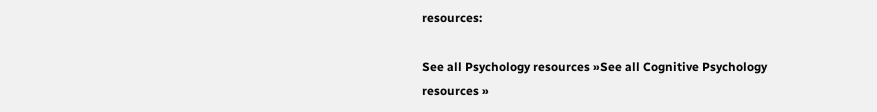resources:

See all Psychology resources »See all Cognitive Psychology resources »